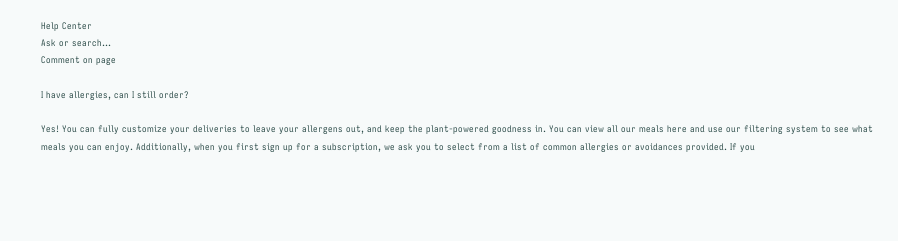Help Center
Ask or search…
Comment on page

I have allergies, can I still order?

Yes! You can fully customize your deliveries to leave your allergens out, and keep the plant-powered goodness in. You can view all our meals here and use our filtering system to see what meals you can enjoy. Additionally, when you first sign up for a subscription, we ask you to select from a list of common allergies or avoidances provided. If you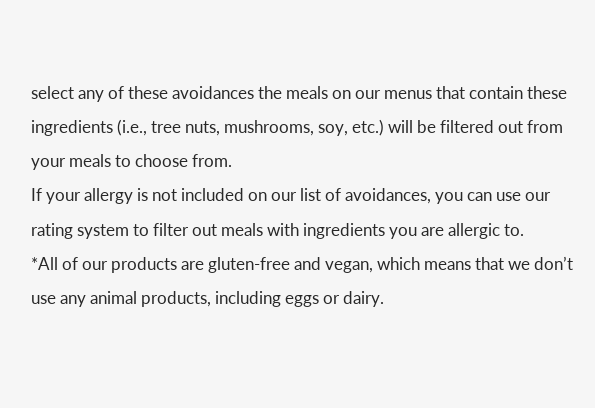select any of these avoidances the meals on our menus that contain these ingredients (i.e., tree nuts, mushrooms, soy, etc.) will be filtered out from your meals to choose from.
If your allergy is not included on our list of avoidances, you can use our rating system to filter out meals with ingredients you are allergic to.
*All of our products are gluten-free and vegan, which means that we don’t use any animal products, including eggs or dairy.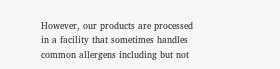However, our products are processed in a facility that sometimes handles common allergens including but not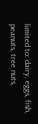limited to: dairy, eggs, fish, peanuts, tree nuts,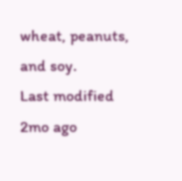wheat, peanuts, and soy.
Last modified 2mo ago